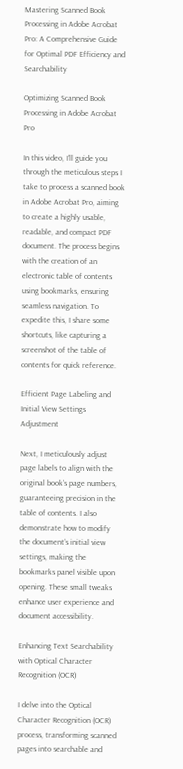Mastering Scanned Book Processing in Adobe Acrobat Pro: A Comprehensive Guide for Optimal PDF Efficiency and Searchability

Optimizing Scanned Book Processing in Adobe Acrobat Pro

In this video, I’ll guide you through the meticulous steps I take to process a scanned book in Adobe Acrobat Pro, aiming to create a highly usable, readable, and compact PDF document. The process begins with the creation of an electronic table of contents using bookmarks, ensuring seamless navigation. To expedite this, I share some shortcuts, like capturing a screenshot of the table of contents for quick reference.

Efficient Page Labeling and Initial View Settings Adjustment

Next, I meticulously adjust page labels to align with the original book’s page numbers, guaranteeing precision in the table of contents. I also demonstrate how to modify the document’s initial view settings, making the bookmarks panel visible upon opening. These small tweaks enhance user experience and document accessibility.

Enhancing Text Searchability with Optical Character Recognition (OCR)

I delve into the Optical Character Recognition (OCR) process, transforming scanned pages into searchable and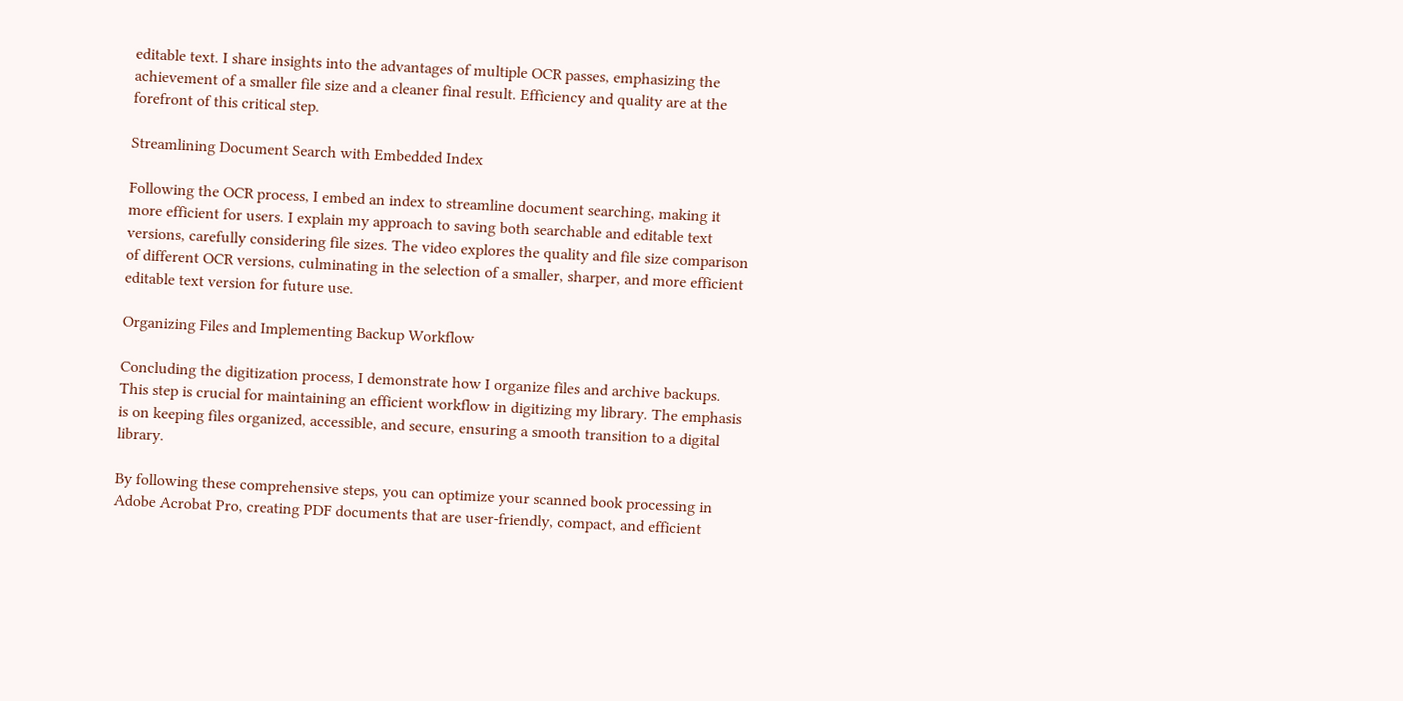editable text. I share insights into the advantages of multiple OCR passes, emphasizing the achievement of a smaller file size and a cleaner final result. Efficiency and quality are at the forefront of this critical step.

Streamlining Document Search with Embedded Index

Following the OCR process, I embed an index to streamline document searching, making it more efficient for users. I explain my approach to saving both searchable and editable text versions, carefully considering file sizes. The video explores the quality and file size comparison of different OCR versions, culminating in the selection of a smaller, sharper, and more efficient editable text version for future use.

Organizing Files and Implementing Backup Workflow

Concluding the digitization process, I demonstrate how I organize files and archive backups. This step is crucial for maintaining an efficient workflow in digitizing my library. The emphasis is on keeping files organized, accessible, and secure, ensuring a smooth transition to a digital library.

By following these comprehensive steps, you can optimize your scanned book processing in Adobe Acrobat Pro, creating PDF documents that are user-friendly, compact, and efficient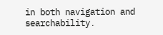in both navigation and searchability.